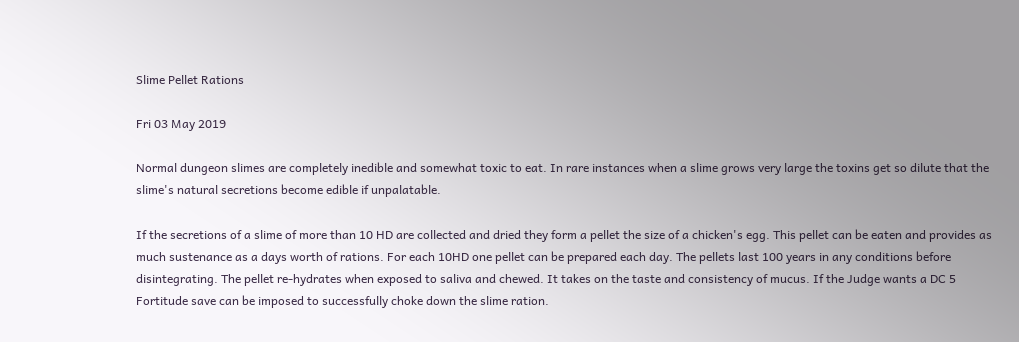Slime Pellet Rations

Fri 03 May 2019

Normal dungeon slimes are completely inedible and somewhat toxic to eat. In rare instances when a slime grows very large the toxins get so dilute that the slime's natural secretions become edible if unpalatable.

If the secretions of a slime of more than 10 HD are collected and dried they form a pellet the size of a chicken's egg. This pellet can be eaten and provides as much sustenance as a days worth of rations. For each 10HD one pellet can be prepared each day. The pellets last 100 years in any conditions before disintegrating. The pellet re-hydrates when exposed to saliva and chewed. It takes on the taste and consistency of mucus. If the Judge wants a DC 5 Fortitude save can be imposed to successfully choke down the slime ration.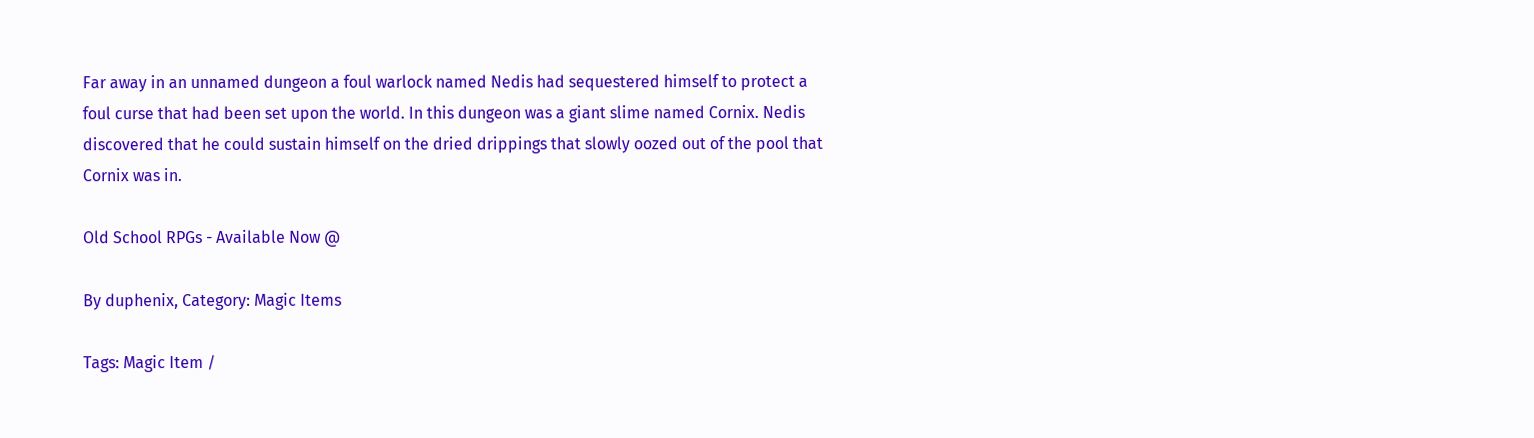Far away in an unnamed dungeon a foul warlock named Nedis had sequestered himself to protect a foul curse that had been set upon the world. In this dungeon was a giant slime named Cornix. Nedis discovered that he could sustain himself on the dried drippings that slowly oozed out of the pool that Cornix was in.

Old School RPGs - Available Now @

By duphenix, Category: Magic Items

Tags: Magic Item /